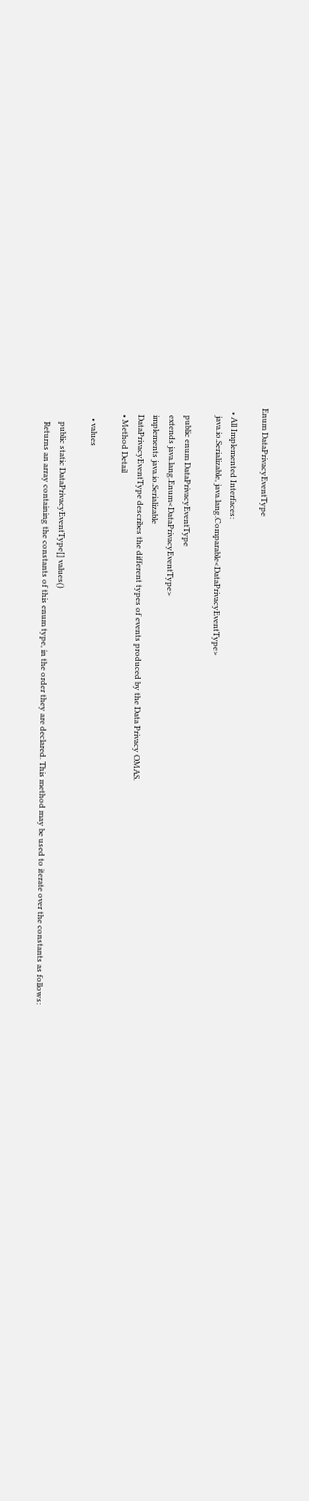Enum DataPrivacyEventType

  • All Implemented Interfaces:
    java.io.Serializable, java.lang.Comparable<DataPrivacyEventType>

    public enum DataPrivacyEventType
    extends java.lang.Enum<DataPrivacyEventType>
    implements java.io.Serializable
    DataPrivacyEventType describes the different types of events produced by the Data Privacy OMAS.
    • Method Detail

      • values

        public static DataPrivacyEventType[] values()
        Returns an array containing the constants of this enum type, in the order they are declared. This method may be used to iterate over the constants as follows: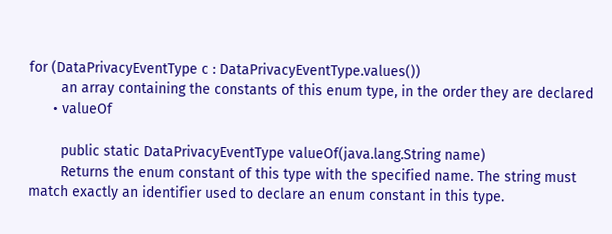for (DataPrivacyEventType c : DataPrivacyEventType.values())
        an array containing the constants of this enum type, in the order they are declared
      • valueOf

        public static DataPrivacyEventType valueOf(java.lang.String name)
        Returns the enum constant of this type with the specified name. The string must match exactly an identifier used to declare an enum constant in this type.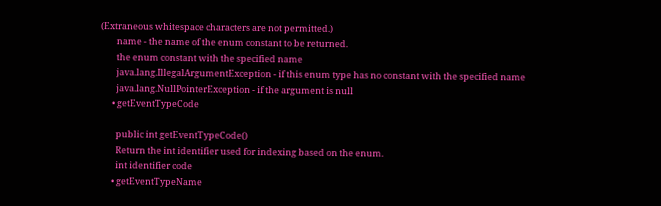(Extraneous whitespace characters are not permitted.)
        name - the name of the enum constant to be returned.
        the enum constant with the specified name
        java.lang.IllegalArgumentException - if this enum type has no constant with the specified name
        java.lang.NullPointerException - if the argument is null
      • getEventTypeCode

        public int getEventTypeCode()
        Return the int identifier used for indexing based on the enum.
        int identifier code
      • getEventTypeName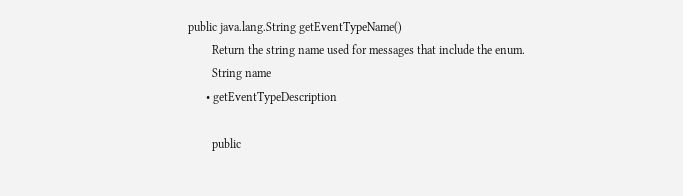public java.lang.String getEventTypeName()
        Return the string name used for messages that include the enum.
        String name
      • getEventTypeDescription

        public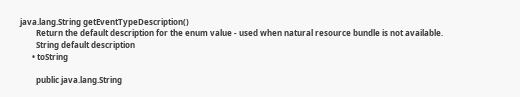java.lang.String getEventTypeDescription()
        Return the default description for the enum value - used when natural resource bundle is not available.
        String default description
      • toString

        public java.lang.String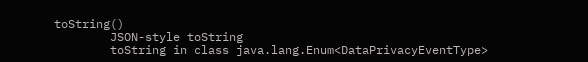toString()
        JSON-style toString
        toString in class java.lang.Enum<DataPrivacyEventType>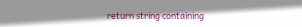return string containing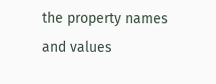the property names and values